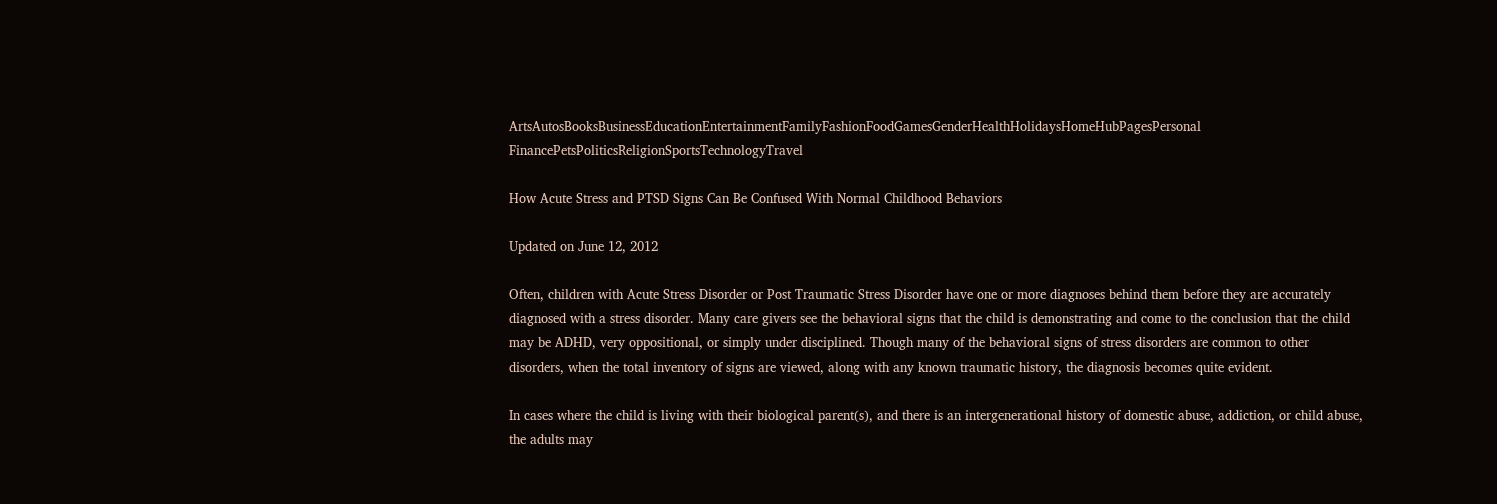ArtsAutosBooksBusinessEducationEntertainmentFamilyFashionFoodGamesGenderHealthHolidaysHomeHubPagesPersonal FinancePetsPoliticsReligionSportsTechnologyTravel

How Acute Stress and PTSD Signs Can Be Confused With Normal Childhood Behaviors

Updated on June 12, 2012

Often, children with Acute Stress Disorder or Post Traumatic Stress Disorder have one or more diagnoses behind them before they are accurately diagnosed with a stress disorder. Many care givers see the behavioral signs that the child is demonstrating and come to the conclusion that the child may be ADHD, very oppositional, or simply under disciplined. Though many of the behavioral signs of stress disorders are common to other disorders, when the total inventory of signs are viewed, along with any known traumatic history, the diagnosis becomes quite evident.

In cases where the child is living with their biological parent(s), and there is an intergenerational history of domestic abuse, addiction, or child abuse, the adults may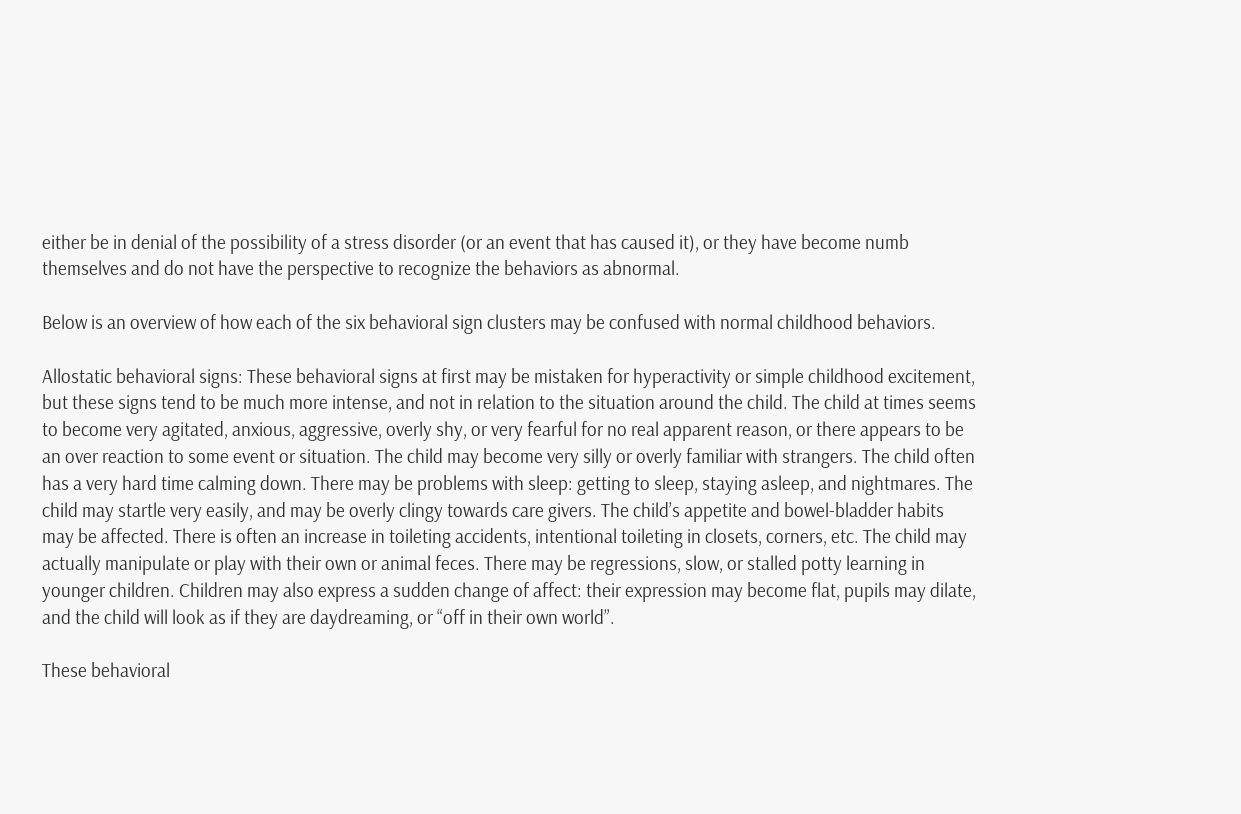either be in denial of the possibility of a stress disorder (or an event that has caused it), or they have become numb themselves and do not have the perspective to recognize the behaviors as abnormal.

Below is an overview of how each of the six behavioral sign clusters may be confused with normal childhood behaviors.

Allostatic behavioral signs: These behavioral signs at first may be mistaken for hyperactivity or simple childhood excitement, but these signs tend to be much more intense, and not in relation to the situation around the child. The child at times seems to become very agitated, anxious, aggressive, overly shy, or very fearful for no real apparent reason, or there appears to be an over reaction to some event or situation. The child may become very silly or overly familiar with strangers. The child often has a very hard time calming down. There may be problems with sleep: getting to sleep, staying asleep, and nightmares. The child may startle very easily, and may be overly clingy towards care givers. The child’s appetite and bowel-bladder habits may be affected. There is often an increase in toileting accidents, intentional toileting in closets, corners, etc. The child may actually manipulate or play with their own or animal feces. There may be regressions, slow, or stalled potty learning in younger children. Children may also express a sudden change of affect: their expression may become flat, pupils may dilate, and the child will look as if they are daydreaming, or “off in their own world”.

These behavioral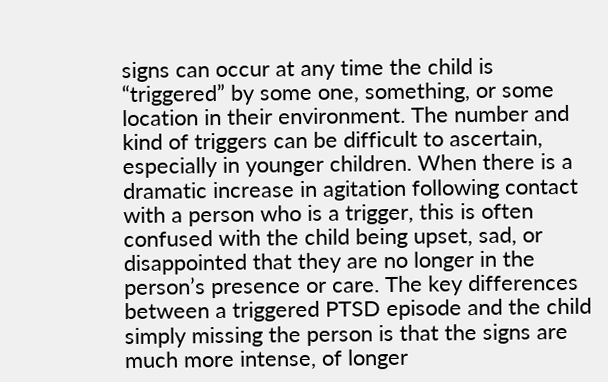signs can occur at any time the child is “triggered” by some one, something, or some location in their environment. The number and kind of triggers can be difficult to ascertain, especially in younger children. When there is a dramatic increase in agitation following contact with a person who is a trigger, this is often confused with the child being upset, sad, or disappointed that they are no longer in the person’s presence or care. The key differences between a triggered PTSD episode and the child simply missing the person is that the signs are much more intense, of longer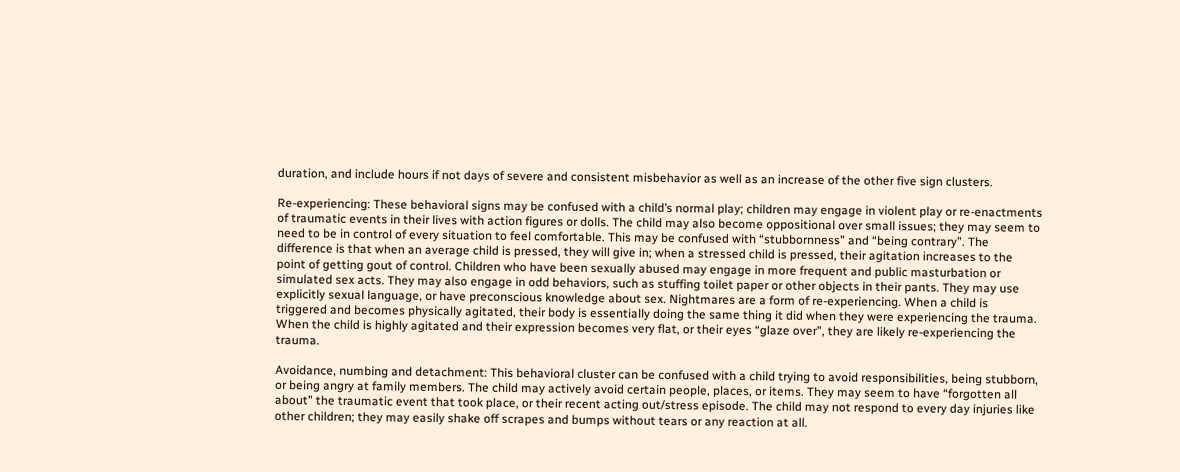duration, and include hours if not days of severe and consistent misbehavior as well as an increase of the other five sign clusters.

Re-experiencing: These behavioral signs may be confused with a child’s normal play; children may engage in violent play or re-enactments of traumatic events in their lives with action figures or dolls. The child may also become oppositional over small issues; they may seem to need to be in control of every situation to feel comfortable. This may be confused with “stubbornness” and “being contrary”. The difference is that when an average child is pressed, they will give in; when a stressed child is pressed, their agitation increases to the point of getting gout of control. Children who have been sexually abused may engage in more frequent and public masturbation or simulated sex acts. They may also engage in odd behaviors, such as stuffing toilet paper or other objects in their pants. They may use explicitly sexual language, or have preconscious knowledge about sex. Nightmares are a form of re-experiencing. When a child is triggered and becomes physically agitated, their body is essentially doing the same thing it did when they were experiencing the trauma. When the child is highly agitated and their expression becomes very flat, or their eyes “glaze over”, they are likely re-experiencing the trauma.

Avoidance, numbing and detachment: This behavioral cluster can be confused with a child trying to avoid responsibilities, being stubborn, or being angry at family members. The child may actively avoid certain people, places, or items. They may seem to have “forgotten all about” the traumatic event that took place, or their recent acting out/stress episode. The child may not respond to every day injuries like other children; they may easily shake off scrapes and bumps without tears or any reaction at all.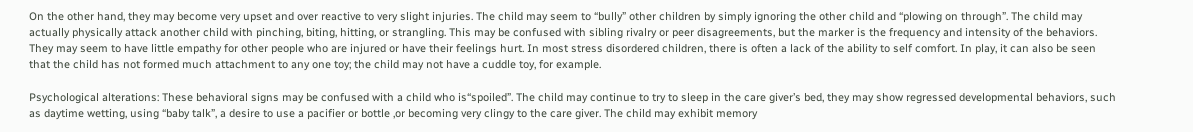On the other hand, they may become very upset and over reactive to very slight injuries. The child may seem to “bully” other children by simply ignoring the other child and “plowing on through”. The child may actually physically attack another child with pinching, biting, hitting, or strangling. This may be confused with sibling rivalry or peer disagreements, but the marker is the frequency and intensity of the behaviors. They may seem to have little empathy for other people who are injured or have their feelings hurt. In most stress disordered children, there is often a lack of the ability to self comfort. In play, it can also be seen that the child has not formed much attachment to any one toy; the child may not have a cuddle toy, for example.

Psychological alterations: These behavioral signs may be confused with a child who is“spoiled”. The child may continue to try to sleep in the care giver’s bed, they may show regressed developmental behaviors, such as daytime wetting, using “baby talk”, a desire to use a pacifier or bottle ,or becoming very clingy to the care giver. The child may exhibit memory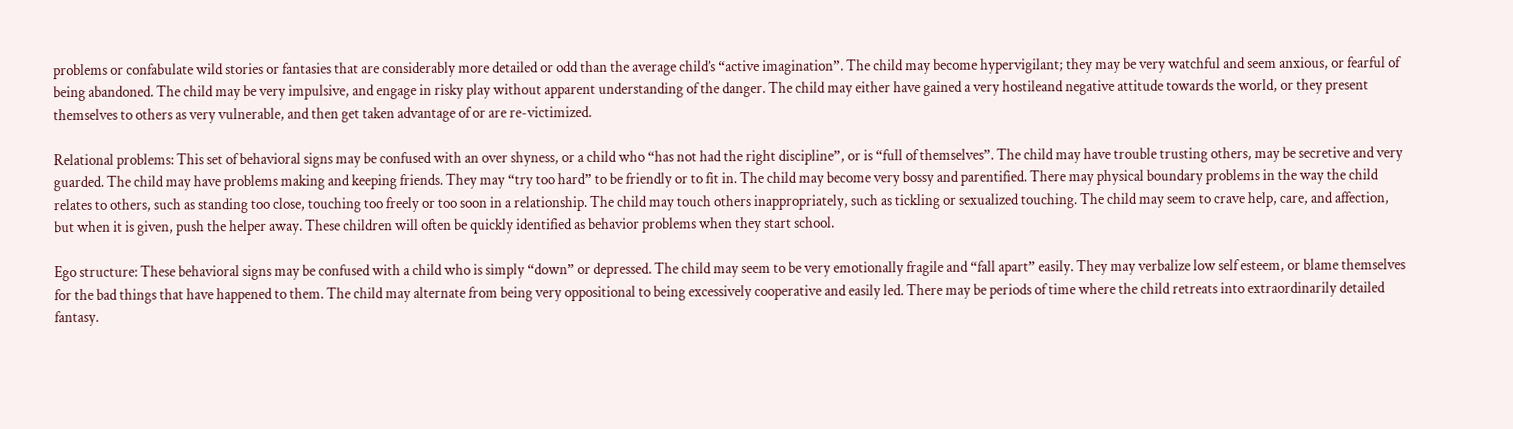problems or confabulate wild stories or fantasies that are considerably more detailed or odd than the average child’s “active imagination”. The child may become hypervigilant; they may be very watchful and seem anxious, or fearful of being abandoned. The child may be very impulsive, and engage in risky play without apparent understanding of the danger. The child may either have gained a very hostileand negative attitude towards the world, or they present themselves to others as very vulnerable, and then get taken advantage of or are re-victimized.

Relational problems: This set of behavioral signs may be confused with an over shyness, or a child who “has not had the right discipline”, or is “full of themselves”. The child may have trouble trusting others, may be secretive and very guarded. The child may have problems making and keeping friends. They may “try too hard” to be friendly or to fit in. The child may become very bossy and parentified. There may physical boundary problems in the way the child relates to others, such as standing too close, touching too freely or too soon in a relationship. The child may touch others inappropriately, such as tickling or sexualized touching. The child may seem to crave help, care, and affection, but when it is given, push the helper away. These children will often be quickly identified as behavior problems when they start school.

Ego structure: These behavioral signs may be confused with a child who is simply “down” or depressed. The child may seem to be very emotionally fragile and “fall apart” easily. They may verbalize low self esteem, or blame themselves for the bad things that have happened to them. The child may alternate from being very oppositional to being excessively cooperative and easily led. There may be periods of time where the child retreats into extraordinarily detailed fantasy.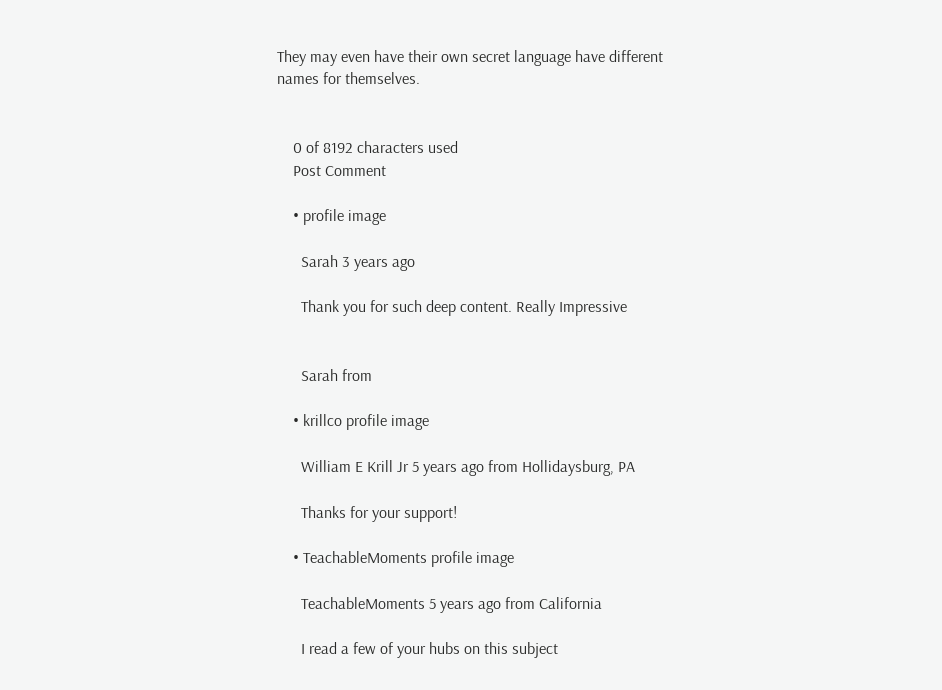They may even have their own secret language have different names for themselves.


    0 of 8192 characters used
    Post Comment

    • profile image

      Sarah 3 years ago

      Thank you for such deep content. Really Impressive


      Sarah from

    • krillco profile image

      William E Krill Jr 5 years ago from Hollidaysburg, PA

      Thanks for your support!

    • TeachableMoments profile image

      TeachableMoments 5 years ago from California

      I read a few of your hubs on this subject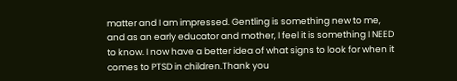matter and I am impressed. Gentling is something new to me, and as an early educator and mother, I feel it is something I NEED to know. I now have a better idea of what signs to look for when it comes to PTSD in children.Thank you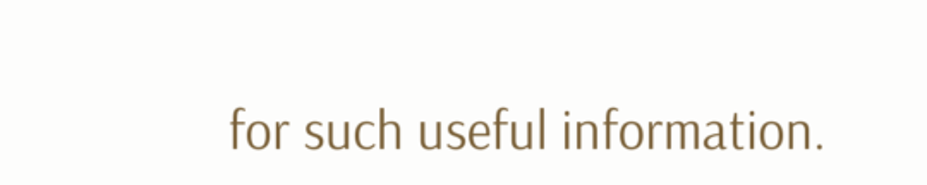for such useful information.